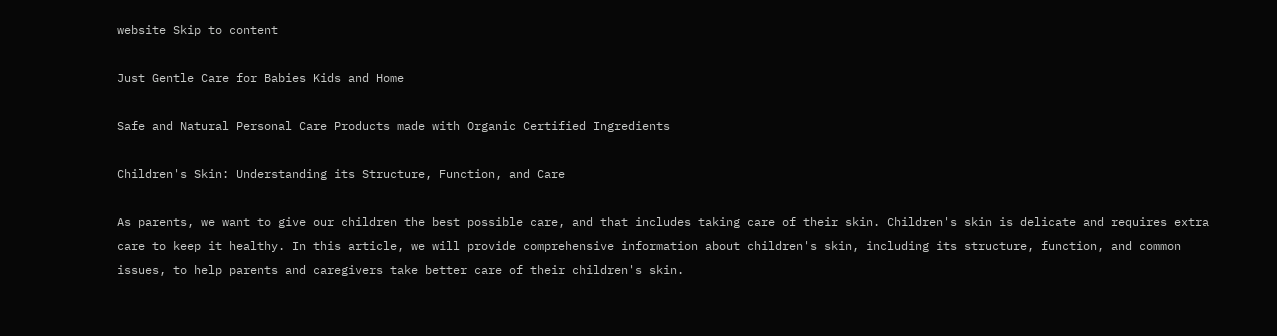website Skip to content

Just Gentle Care for Babies Kids and Home

Safe and Natural Personal Care Products made with Organic Certified Ingredients

Children's Skin: Understanding its Structure, Function, and Care

As parents, we want to give our children the best possible care, and that includes taking care of their skin. Children's skin is delicate and requires extra care to keep it healthy. In this article, we will provide comprehensive information about children's skin, including its structure, function, and common issues, to help parents and caregivers take better care of their children's skin.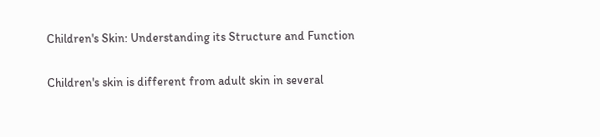Children's Skin: Understanding its Structure and Function

Children's skin is different from adult skin in several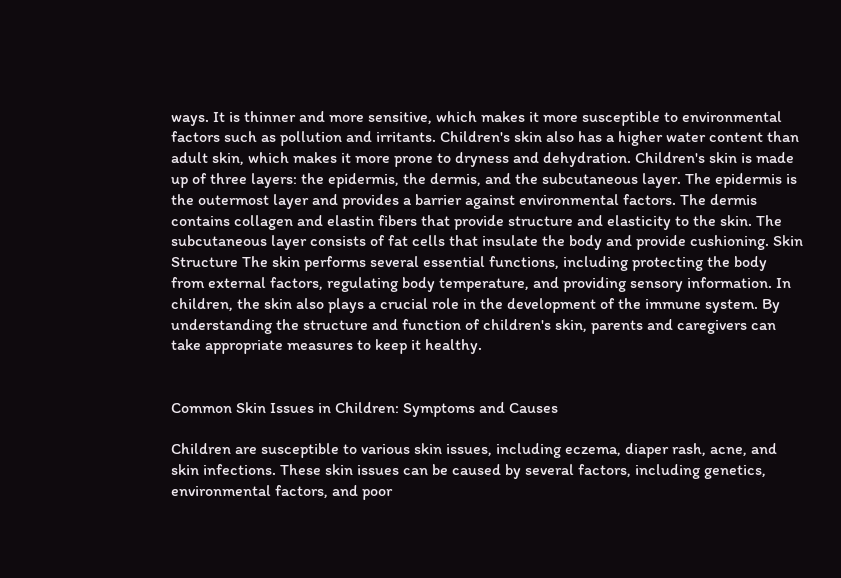ways. It is thinner and more sensitive, which makes it more susceptible to environmental factors such as pollution and irritants. Children's skin also has a higher water content than adult skin, which makes it more prone to dryness and dehydration. Children's skin is made up of three layers: the epidermis, the dermis, and the subcutaneous layer. The epidermis is the outermost layer and provides a barrier against environmental factors. The dermis contains collagen and elastin fibers that provide structure and elasticity to the skin. The subcutaneous layer consists of fat cells that insulate the body and provide cushioning. Skin Structure The skin performs several essential functions, including protecting the body from external factors, regulating body temperature, and providing sensory information. In children, the skin also plays a crucial role in the development of the immune system. By understanding the structure and function of children's skin, parents and caregivers can take appropriate measures to keep it healthy.


Common Skin Issues in Children: Symptoms and Causes

Children are susceptible to various skin issues, including eczema, diaper rash, acne, and skin infections. These skin issues can be caused by several factors, including genetics, environmental factors, and poor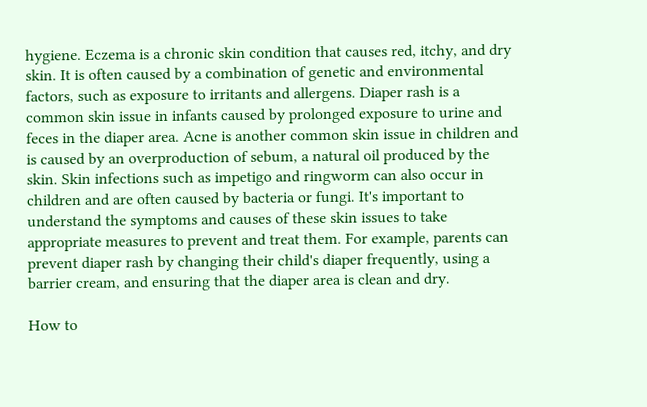hygiene. Eczema is a chronic skin condition that causes red, itchy, and dry skin. It is often caused by a combination of genetic and environmental factors, such as exposure to irritants and allergens. Diaper rash is a common skin issue in infants caused by prolonged exposure to urine and feces in the diaper area. Acne is another common skin issue in children and is caused by an overproduction of sebum, a natural oil produced by the skin. Skin infections such as impetigo and ringworm can also occur in children and are often caused by bacteria or fungi. It's important to understand the symptoms and causes of these skin issues to take appropriate measures to prevent and treat them. For example, parents can prevent diaper rash by changing their child's diaper frequently, using a barrier cream, and ensuring that the diaper area is clean and dry.

How to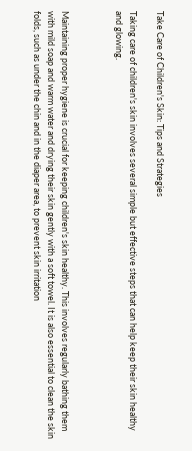Take Care of Children's Skin: Tips and Strategies

Taking care of children's skin involves several simple but effective steps that can help keep their skin healthy and glowing.



Maintaining proper hygiene is crucial for keeping children's skin healthy. This involves regularly bathing them with mild soap and warm water and drying their skin gently with a soft towel. It is also essential to clean the skin folds, such as under the chin and in the diaper area, to prevent skin irritation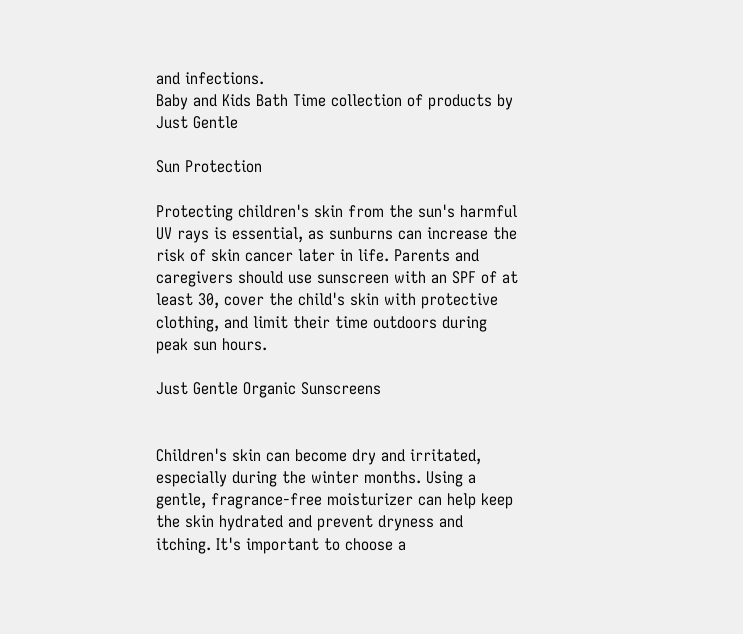and infections.
Baby and Kids Bath Time collection of products by Just Gentle

Sun Protection

Protecting children's skin from the sun's harmful UV rays is essential, as sunburns can increase the risk of skin cancer later in life. Parents and caregivers should use sunscreen with an SPF of at least 30, cover the child's skin with protective clothing, and limit their time outdoors during peak sun hours.

Just Gentle Organic Sunscreens


Children's skin can become dry and irritated, especially during the winter months. Using a gentle, fragrance-free moisturizer can help keep the skin hydrated and prevent dryness and itching. It's important to choose a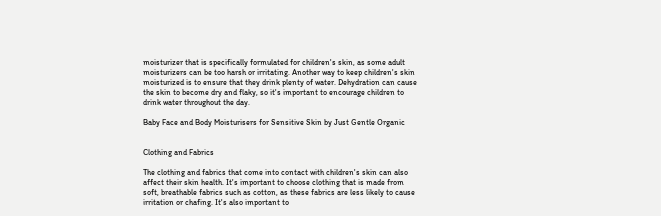moisturizer that is specifically formulated for children's skin, as some adult moisturizers can be too harsh or irritating. Another way to keep children's skin moisturized is to ensure that they drink plenty of water. Dehydration can cause the skin to become dry and flaky, so it's important to encourage children to drink water throughout the day.

Baby Face and Body Moisturisers for Sensitive Skin by Just Gentle Organic


Clothing and Fabrics

The clothing and fabrics that come into contact with children's skin can also affect their skin health. It's important to choose clothing that is made from soft, breathable fabrics such as cotton, as these fabrics are less likely to cause irritation or chafing. It's also important to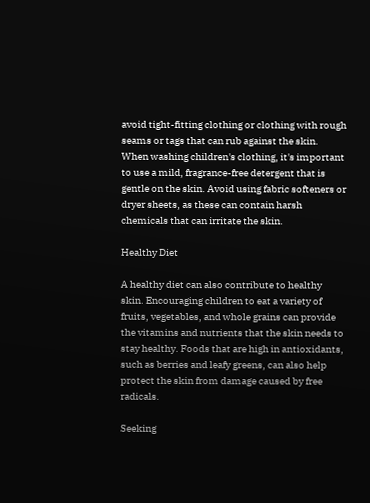avoid tight-fitting clothing or clothing with rough seams or tags that can rub against the skin. When washing children's clothing, it's important to use a mild, fragrance-free detergent that is gentle on the skin. Avoid using fabric softeners or dryer sheets, as these can contain harsh chemicals that can irritate the skin.

Healthy Diet

A healthy diet can also contribute to healthy skin. Encouraging children to eat a variety of fruits, vegetables, and whole grains can provide the vitamins and nutrients that the skin needs to stay healthy. Foods that are high in antioxidants, such as berries and leafy greens, can also help protect the skin from damage caused by free radicals.

Seeking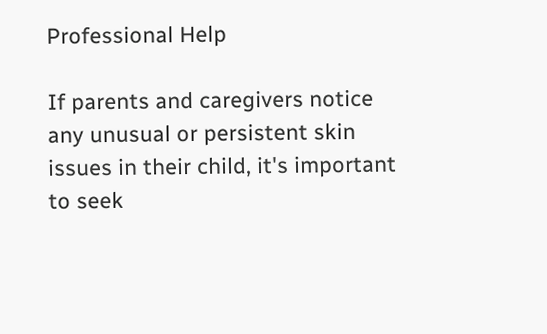Professional Help

If parents and caregivers notice any unusual or persistent skin issues in their child, it's important to seek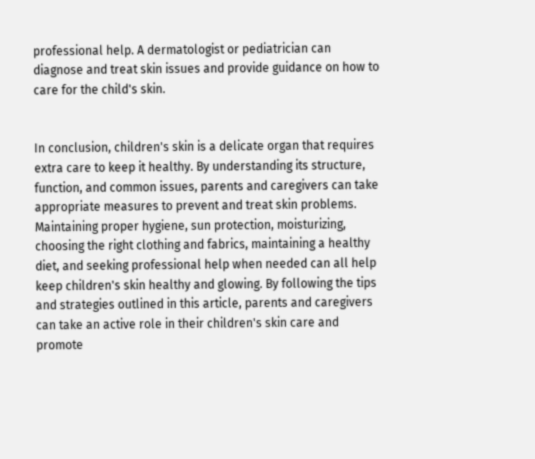professional help. A dermatologist or pediatrician can diagnose and treat skin issues and provide guidance on how to care for the child's skin.


In conclusion, children's skin is a delicate organ that requires extra care to keep it healthy. By understanding its structure, function, and common issues, parents and caregivers can take appropriate measures to prevent and treat skin problems. Maintaining proper hygiene, sun protection, moisturizing, choosing the right clothing and fabrics, maintaining a healthy diet, and seeking professional help when needed can all help keep children's skin healthy and glowing. By following the tips and strategies outlined in this article, parents and caregivers can take an active role in their children's skin care and promote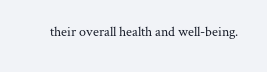their overall health and well-being.